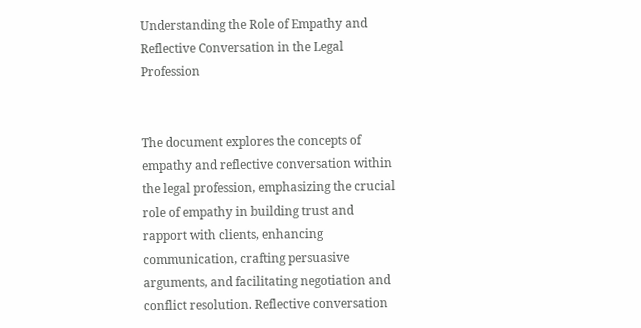Understanding the Role of Empathy and Reflective Conversation in the Legal Profession


The document explores the concepts of empathy and reflective conversation within the legal profession, emphasizing the crucial role of empathy in building trust and rapport with clients, enhancing communication, crafting persuasive arguments, and facilitating negotiation and conflict resolution. Reflective conversation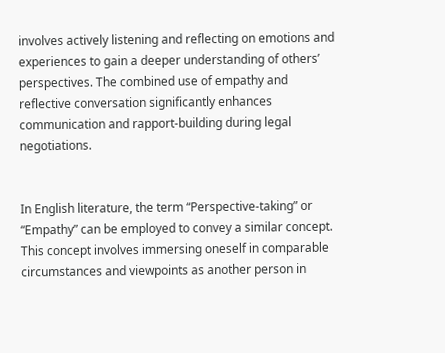involves actively listening and reflecting on emotions and experiences to gain a deeper understanding of others’ perspectives. The combined use of empathy and reflective conversation significantly enhances communication and rapport-building during legal negotiations.


In English literature, the term “Perspective-taking” or “Empathy” can be employed to convey a similar concept. This concept involves immersing oneself in comparable circumstances and viewpoints as another person in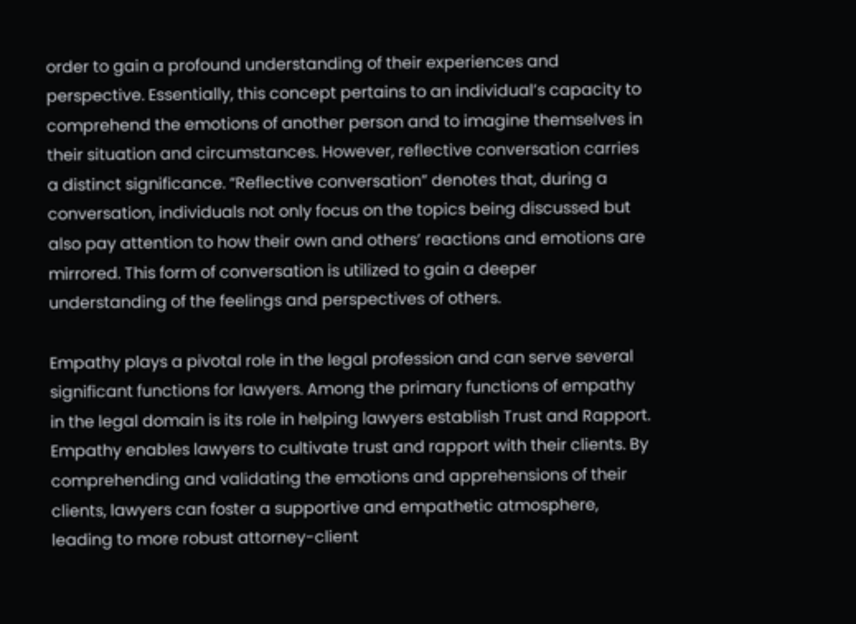order to gain a profound understanding of their experiences and perspective. Essentially, this concept pertains to an individual’s capacity to comprehend the emotions of another person and to imagine themselves in their situation and circumstances. However, reflective conversation carries a distinct significance. “Reflective conversation” denotes that, during a conversation, individuals not only focus on the topics being discussed but also pay attention to how their own and others’ reactions and emotions are mirrored. This form of conversation is utilized to gain a deeper understanding of the feelings and perspectives of others.

Empathy plays a pivotal role in the legal profession and can serve several significant functions for lawyers. Among the primary functions of empathy in the legal domain is its role in helping lawyers establish Trust and Rapport. Empathy enables lawyers to cultivate trust and rapport with their clients. By comprehending and validating the emotions and apprehensions of their clients, lawyers can foster a supportive and empathetic atmosphere, leading to more robust attorney-client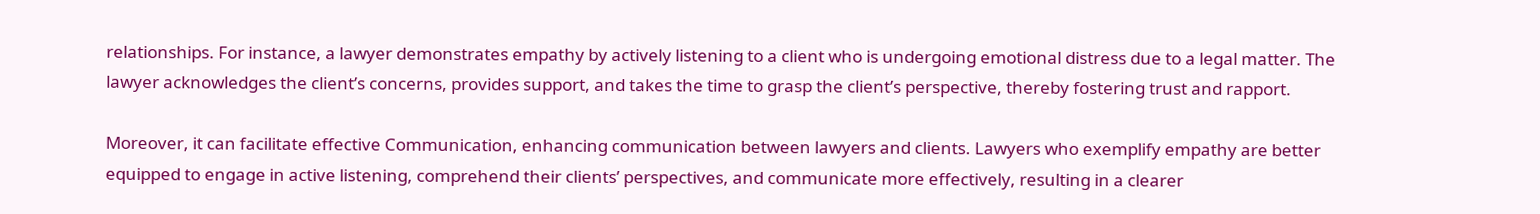relationships. For instance, a lawyer demonstrates empathy by actively listening to a client who is undergoing emotional distress due to a legal matter. The lawyer acknowledges the client’s concerns, provides support, and takes the time to grasp the client’s perspective, thereby fostering trust and rapport.

Moreover, it can facilitate effective Communication, enhancing communication between lawyers and clients. Lawyers who exemplify empathy are better equipped to engage in active listening, comprehend their clients’ perspectives, and communicate more effectively, resulting in a clearer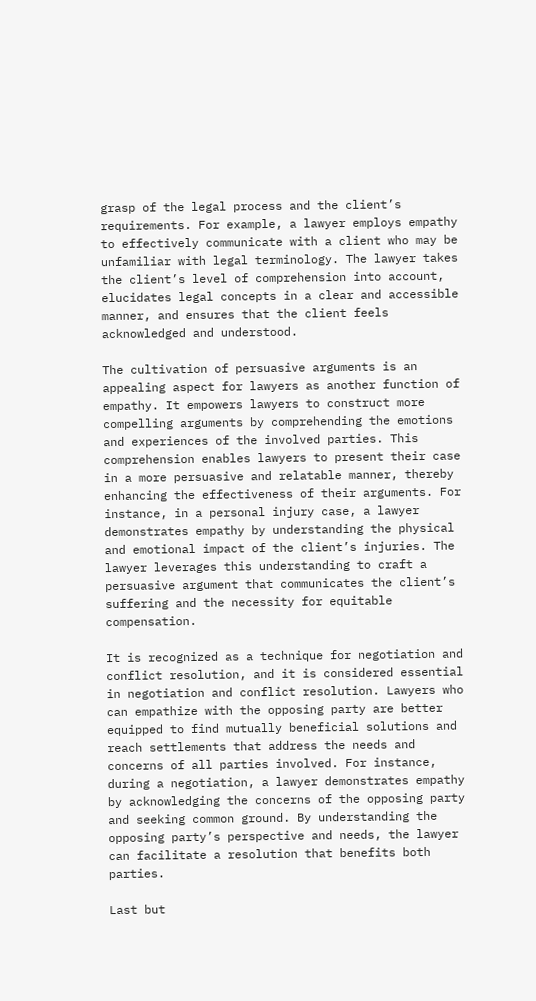grasp of the legal process and the client’s requirements. For example, a lawyer employs empathy to effectively communicate with a client who may be unfamiliar with legal terminology. The lawyer takes the client’s level of comprehension into account, elucidates legal concepts in a clear and accessible manner, and ensures that the client feels acknowledged and understood.

The cultivation of persuasive arguments is an appealing aspect for lawyers as another function of empathy. It empowers lawyers to construct more compelling arguments by comprehending the emotions and experiences of the involved parties. This comprehension enables lawyers to present their case in a more persuasive and relatable manner, thereby enhancing the effectiveness of their arguments. For instance, in a personal injury case, a lawyer demonstrates empathy by understanding the physical and emotional impact of the client’s injuries. The lawyer leverages this understanding to craft a persuasive argument that communicates the client’s suffering and the necessity for equitable compensation.

It is recognized as a technique for negotiation and conflict resolution, and it is considered essential in negotiation and conflict resolution. Lawyers who can empathize with the opposing party are better equipped to find mutually beneficial solutions and reach settlements that address the needs and concerns of all parties involved. For instance, during a negotiation, a lawyer demonstrates empathy by acknowledging the concerns of the opposing party and seeking common ground. By understanding the opposing party’s perspective and needs, the lawyer can facilitate a resolution that benefits both parties.

Last but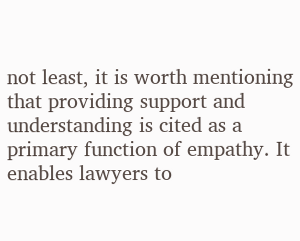not least, it is worth mentioning that providing support and understanding is cited as a primary function of empathy. It enables lawyers to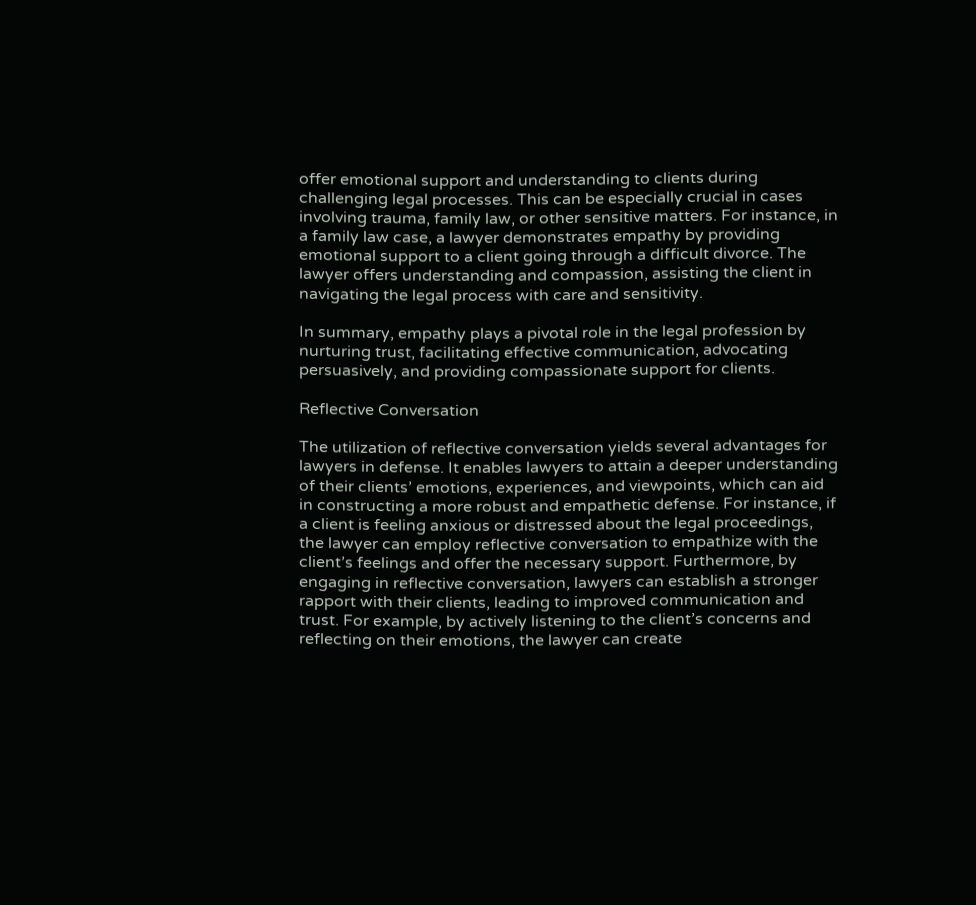offer emotional support and understanding to clients during challenging legal processes. This can be especially crucial in cases involving trauma, family law, or other sensitive matters. For instance, in a family law case, a lawyer demonstrates empathy by providing emotional support to a client going through a difficult divorce. The lawyer offers understanding and compassion, assisting the client in navigating the legal process with care and sensitivity.

In summary, empathy plays a pivotal role in the legal profession by nurturing trust, facilitating effective communication, advocating persuasively, and providing compassionate support for clients.

Reflective Conversation

The utilization of reflective conversation yields several advantages for lawyers in defense. It enables lawyers to attain a deeper understanding of their clients’ emotions, experiences, and viewpoints, which can aid in constructing a more robust and empathetic defense. For instance, if a client is feeling anxious or distressed about the legal proceedings, the lawyer can employ reflective conversation to empathize with the client’s feelings and offer the necessary support. Furthermore, by engaging in reflective conversation, lawyers can establish a stronger rapport with their clients, leading to improved communication and trust. For example, by actively listening to the client’s concerns and reflecting on their emotions, the lawyer can create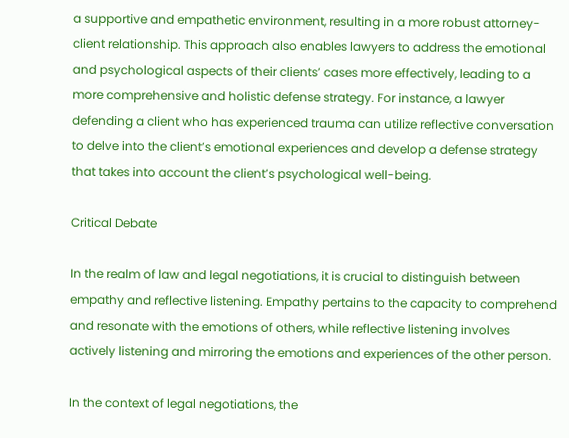a supportive and empathetic environment, resulting in a more robust attorney-client relationship. This approach also enables lawyers to address the emotional and psychological aspects of their clients’ cases more effectively, leading to a more comprehensive and holistic defense strategy. For instance, a lawyer defending a client who has experienced trauma can utilize reflective conversation to delve into the client’s emotional experiences and develop a defense strategy that takes into account the client’s psychological well-being.

Critical Debate

In the realm of law and legal negotiations, it is crucial to distinguish between empathy and reflective listening. Empathy pertains to the capacity to comprehend and resonate with the emotions of others, while reflective listening involves actively listening and mirroring the emotions and experiences of the other person.

In the context of legal negotiations, the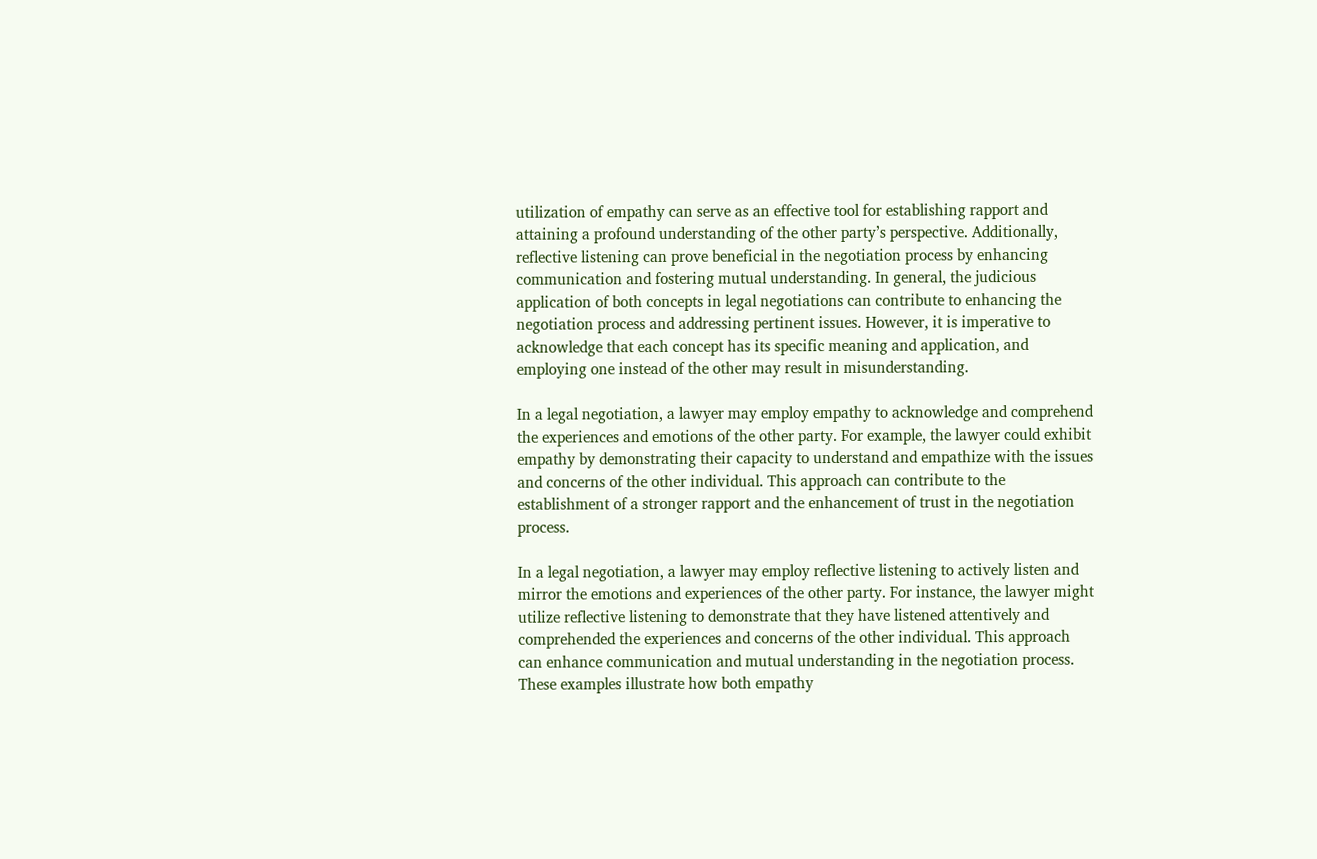utilization of empathy can serve as an effective tool for establishing rapport and attaining a profound understanding of the other party’s perspective. Additionally, reflective listening can prove beneficial in the negotiation process by enhancing communication and fostering mutual understanding. In general, the judicious application of both concepts in legal negotiations can contribute to enhancing the negotiation process and addressing pertinent issues. However, it is imperative to acknowledge that each concept has its specific meaning and application, and employing one instead of the other may result in misunderstanding.

In a legal negotiation, a lawyer may employ empathy to acknowledge and comprehend the experiences and emotions of the other party. For example, the lawyer could exhibit empathy by demonstrating their capacity to understand and empathize with the issues and concerns of the other individual. This approach can contribute to the establishment of a stronger rapport and the enhancement of trust in the negotiation process.

In a legal negotiation, a lawyer may employ reflective listening to actively listen and mirror the emotions and experiences of the other party. For instance, the lawyer might utilize reflective listening to demonstrate that they have listened attentively and comprehended the experiences and concerns of the other individual. This approach can enhance communication and mutual understanding in the negotiation process. These examples illustrate how both empathy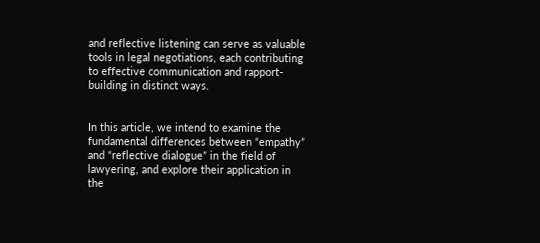and reflective listening can serve as valuable tools in legal negotiations, each contributing to effective communication and rapport-building in distinct ways.


In this article, we intend to examine the fundamental differences between “empathy” and “reflective dialogue” in the field of lawyering, and explore their application in the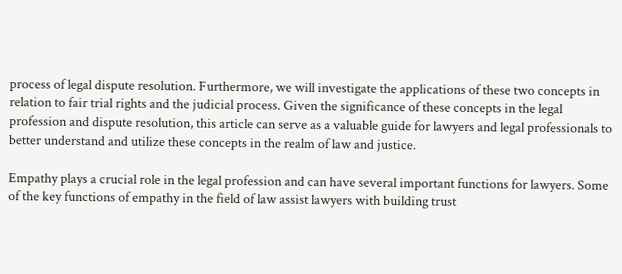process of legal dispute resolution. Furthermore, we will investigate the applications of these two concepts in relation to fair trial rights and the judicial process. Given the significance of these concepts in the legal profession and dispute resolution, this article can serve as a valuable guide for lawyers and legal professionals to better understand and utilize these concepts in the realm of law and justice.

Empathy plays a crucial role in the legal profession and can have several important functions for lawyers. Some of the key functions of empathy in the field of law assist lawyers with building trust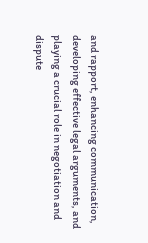and rapport, enhancing communication, developing effective legal arguments, and playing a crucial role in negotiation and dispute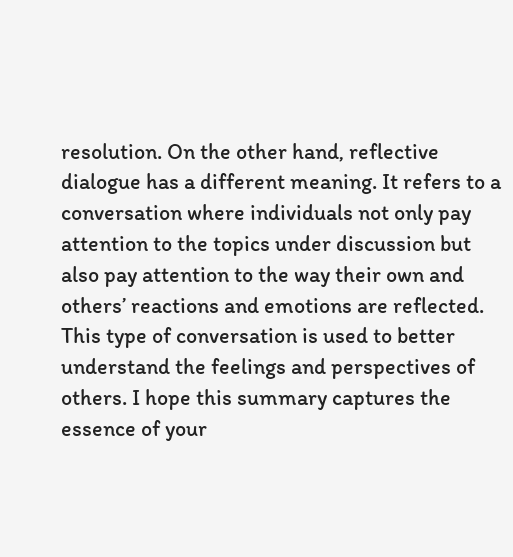resolution. On the other hand, reflective dialogue has a different meaning. It refers to a conversation where individuals not only pay attention to the topics under discussion but also pay attention to the way their own and others’ reactions and emotions are reflected. This type of conversation is used to better understand the feelings and perspectives of others. I hope this summary captures the essence of your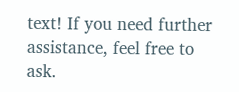text! If you need further assistance, feel free to ask.